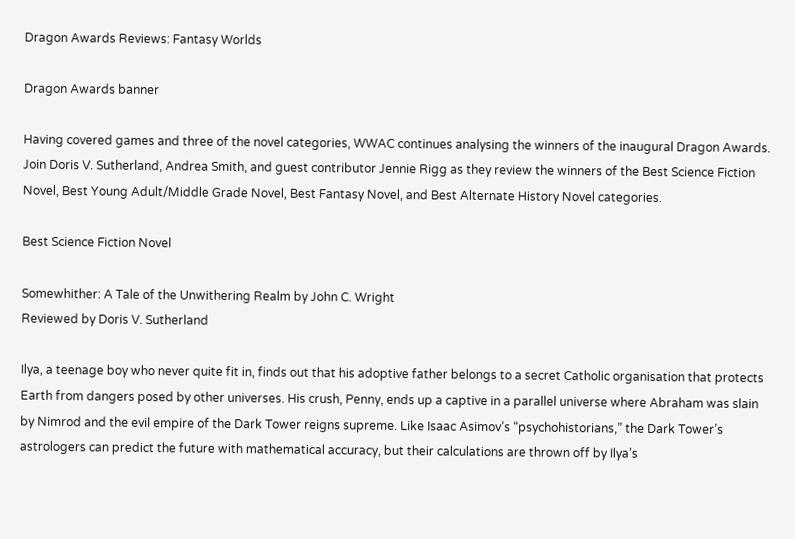Dragon Awards Reviews: Fantasy Worlds

Dragon Awards banner

Having covered games and three of the novel categories, WWAC continues analysing the winners of the inaugural Dragon Awards. Join Doris V. Sutherland, Andrea Smith, and guest contributor Jennie Rigg as they review the winners of the Best Science Fiction Novel, Best Young Adult/Middle Grade Novel, Best Fantasy Novel, and Best Alternate History Novel categories.

Best Science Fiction Novel

Somewhither: A Tale of the Unwithering Realm by John C. Wright
Reviewed by Doris V. Sutherland

Ilya, a teenage boy who never quite fit in, finds out that his adoptive father belongs to a secret Catholic organisation that protects Earth from dangers posed by other universes. His crush, Penny, ends up a captive in a parallel universe where Abraham was slain by Nimrod and the evil empire of the Dark Tower reigns supreme. Like Isaac Asimov’s “psychohistorians,” the Dark Tower’s astrologers can predict the future with mathematical accuracy, but their calculations are thrown off by Ilya’s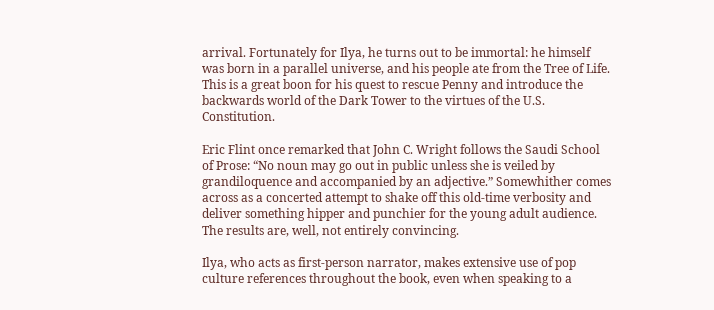arrival. Fortunately for Ilya, he turns out to be immortal: he himself was born in a parallel universe, and his people ate from the Tree of Life. This is a great boon for his quest to rescue Penny and introduce the backwards world of the Dark Tower to the virtues of the U.S. Constitution.

Eric Flint once remarked that John C. Wright follows the Saudi School of Prose: “No noun may go out in public unless she is veiled by grandiloquence and accompanied by an adjective.” Somewhither comes across as a concerted attempt to shake off this old-time verbosity and deliver something hipper and punchier for the young adult audience. The results are, well, not entirely convincing.

Ilya, who acts as first-person narrator, makes extensive use of pop culture references throughout the book, even when speaking to a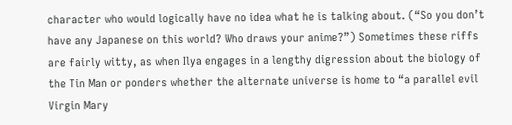character who would logically have no idea what he is talking about. (“So you don’t have any Japanese on this world? Who draws your anime?”) Sometimes these riffs are fairly witty, as when Ilya engages in a lengthy digression about the biology of the Tin Man or ponders whether the alternate universe is home to “a parallel evil Virgin Mary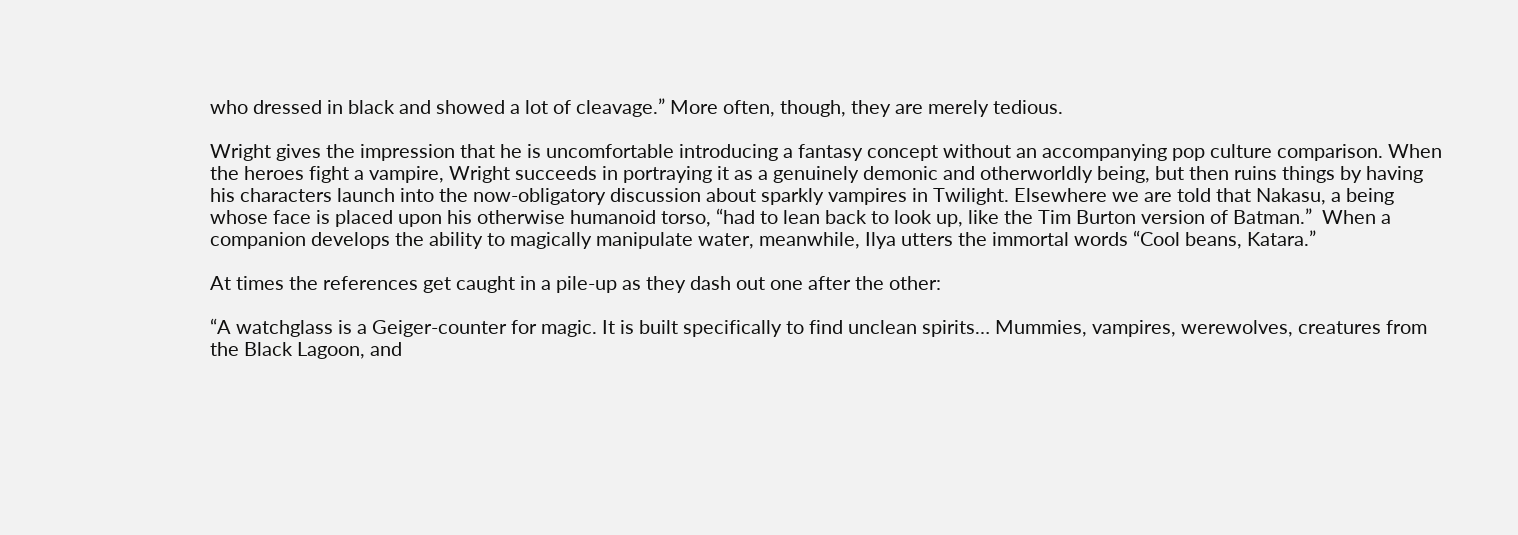who dressed in black and showed a lot of cleavage.” More often, though, they are merely tedious.

Wright gives the impression that he is uncomfortable introducing a fantasy concept without an accompanying pop culture comparison. When the heroes fight a vampire, Wright succeeds in portraying it as a genuinely demonic and otherworldly being, but then ruins things by having his characters launch into the now-obligatory discussion about sparkly vampires in Twilight. Elsewhere we are told that Nakasu, a being whose face is placed upon his otherwise humanoid torso, “had to lean back to look up, like the Tim Burton version of Batman.”  When a companion develops the ability to magically manipulate water, meanwhile, Ilya utters the immortal words “Cool beans, Katara.”

At times the references get caught in a pile-up as they dash out one after the other:

“A watchglass is a Geiger-counter for magic. It is built specifically to find unclean spirits… Mummies, vampires, werewolves, creatures from the Black Lagoon, and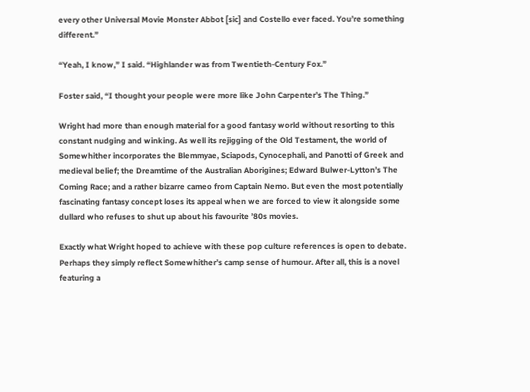every other Universal Movie Monster Abbot [sic] and Costello ever faced. You’re something different.”

“Yeah, I know,” I said. “Highlander was from Twentieth-Century Fox.”

Foster said, “I thought your people were more like John Carpenter’s The Thing.”

Wright had more than enough material for a good fantasy world without resorting to this constant nudging and winking. As well its rejigging of the Old Testament, the world of Somewhither incorporates the Blemmyae, Sciapods, Cynocephali, and Panotti of Greek and medieval belief; the Dreamtime of the Australian Aborigines; Edward Bulwer-Lytton’s The Coming Race; and a rather bizarre cameo from Captain Nemo. But even the most potentially fascinating fantasy concept loses its appeal when we are forced to view it alongside some dullard who refuses to shut up about his favourite ’80s movies.

Exactly what Wright hoped to achieve with these pop culture references is open to debate. Perhaps they simply reflect Somewhither’s camp sense of humour. After all, this is a novel featuring a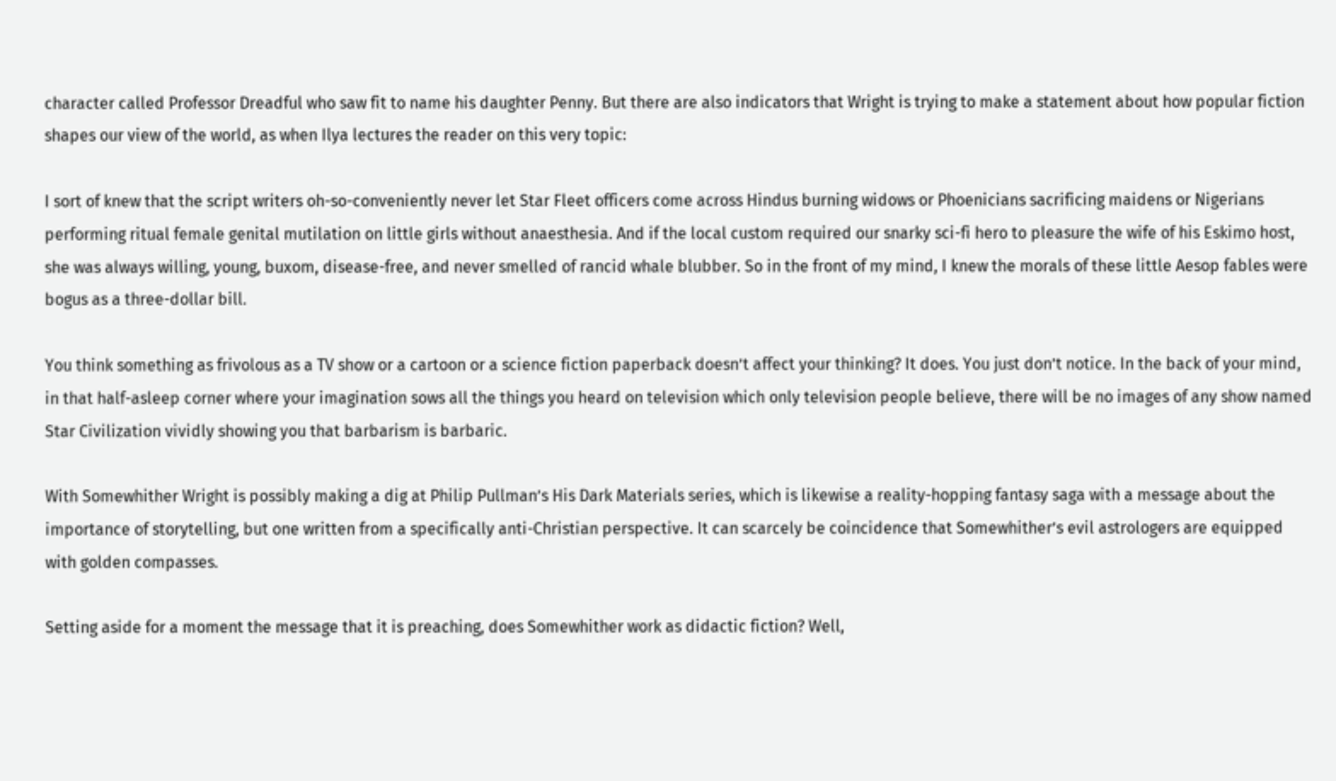character called Professor Dreadful who saw fit to name his daughter Penny. But there are also indicators that Wright is trying to make a statement about how popular fiction shapes our view of the world, as when Ilya lectures the reader on this very topic:

I sort of knew that the script writers oh-so-conveniently never let Star Fleet officers come across Hindus burning widows or Phoenicians sacrificing maidens or Nigerians performing ritual female genital mutilation on little girls without anaesthesia. And if the local custom required our snarky sci-fi hero to pleasure the wife of his Eskimo host, she was always willing, young, buxom, disease-free, and never smelled of rancid whale blubber. So in the front of my mind, I knew the morals of these little Aesop fables were bogus as a three-dollar bill.

You think something as frivolous as a TV show or a cartoon or a science fiction paperback doesn’t affect your thinking? It does. You just don’t notice. In the back of your mind, in that half-asleep corner where your imagination sows all the things you heard on television which only television people believe, there will be no images of any show named Star Civilization vividly showing you that barbarism is barbaric.

With Somewhither Wright is possibly making a dig at Philip Pullman’s His Dark Materials series, which is likewise a reality-hopping fantasy saga with a message about the importance of storytelling, but one written from a specifically anti-Christian perspective. It can scarcely be coincidence that Somewhither’s evil astrologers are equipped with golden compasses.

Setting aside for a moment the message that it is preaching, does Somewhither work as didactic fiction? Well,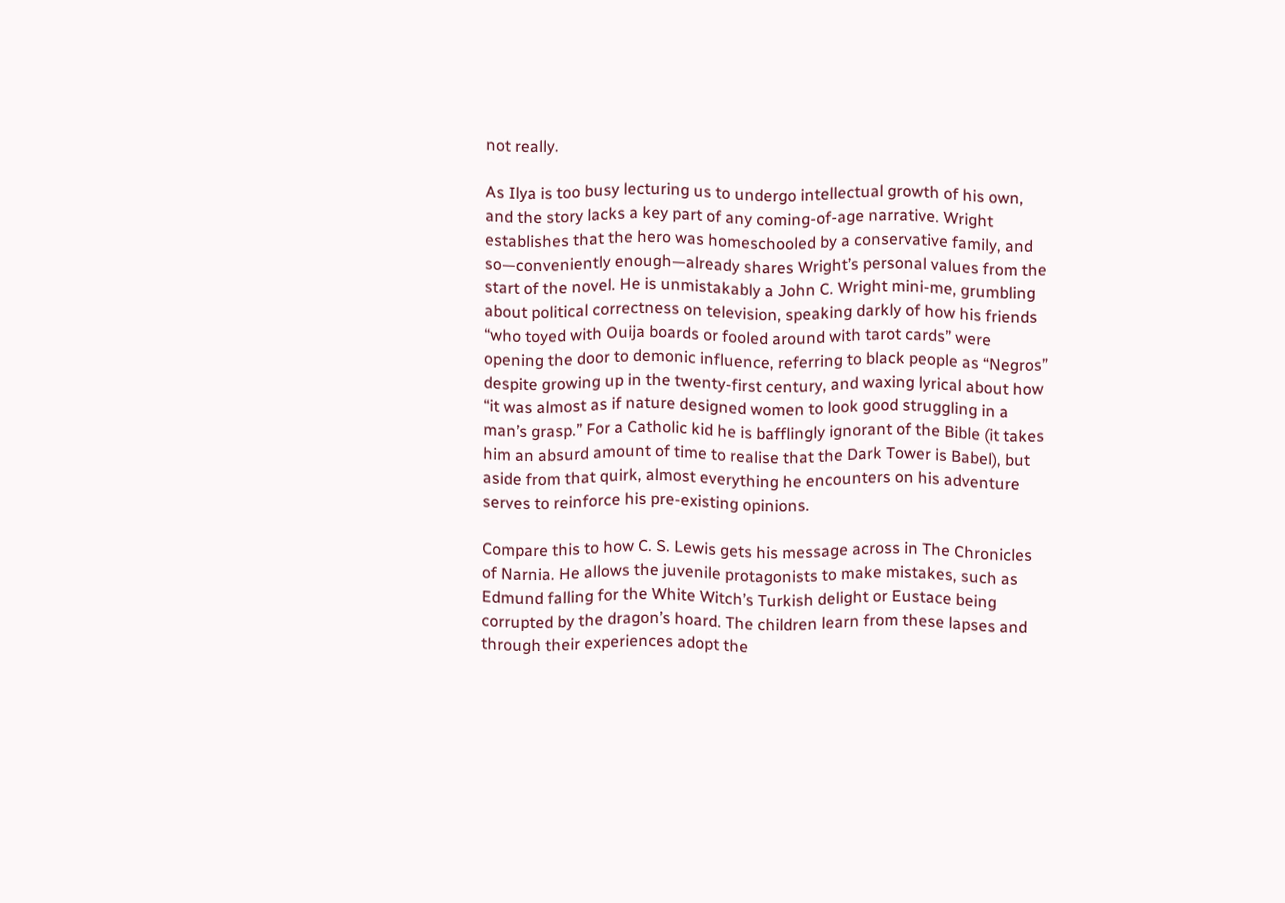not really.

As Ilya is too busy lecturing us to undergo intellectual growth of his own, and the story lacks a key part of any coming-of-age narrative. Wright establishes that the hero was homeschooled by a conservative family, and so—conveniently enough—already shares Wright’s personal values from the start of the novel. He is unmistakably a John C. Wright mini-me, grumbling about political correctness on television, speaking darkly of how his friends “who toyed with Ouija boards or fooled around with tarot cards” were opening the door to demonic influence, referring to black people as “Negros” despite growing up in the twenty-first century, and waxing lyrical about how “it was almost as if nature designed women to look good struggling in a man’s grasp.” For a Catholic kid he is bafflingly ignorant of the Bible (it takes him an absurd amount of time to realise that the Dark Tower is Babel), but aside from that quirk, almost everything he encounters on his adventure serves to reinforce his pre-existing opinions.

Compare this to how C. S. Lewis gets his message across in The Chronicles of Narnia. He allows the juvenile protagonists to make mistakes, such as Edmund falling for the White Witch’s Turkish delight or Eustace being corrupted by the dragon’s hoard. The children learn from these lapses and through their experiences adopt the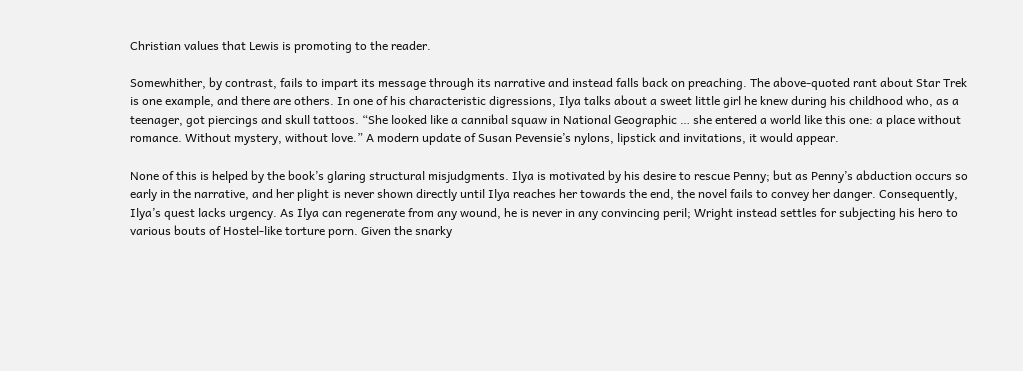Christian values that Lewis is promoting to the reader.

Somewhither, by contrast, fails to impart its message through its narrative and instead falls back on preaching. The above-quoted rant about Star Trek is one example, and there are others. In one of his characteristic digressions, Ilya talks about a sweet little girl he knew during his childhood who, as a teenager, got piercings and skull tattoos. “She looked like a cannibal squaw in National Geographic … she entered a world like this one: a place without romance. Without mystery, without love.” A modern update of Susan Pevensie’s nylons, lipstick and invitations, it would appear.

None of this is helped by the book’s glaring structural misjudgments. Ilya is motivated by his desire to rescue Penny; but as Penny’s abduction occurs so early in the narrative, and her plight is never shown directly until Ilya reaches her towards the end, the novel fails to convey her danger. Consequently, Ilya’s quest lacks urgency. As Ilya can regenerate from any wound, he is never in any convincing peril; Wright instead settles for subjecting his hero to various bouts of Hostel-like torture porn. Given the snarky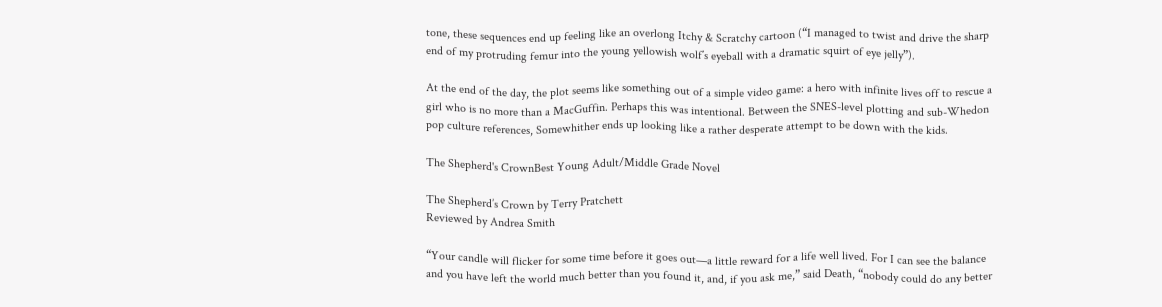tone, these sequences end up feeling like an overlong Itchy & Scratchy cartoon (“I managed to twist and drive the sharp end of my protruding femur into the young yellowish wolf’s eyeball with a dramatic squirt of eye jelly”).

At the end of the day, the plot seems like something out of a simple video game: a hero with infinite lives off to rescue a girl who is no more than a MacGuffin. Perhaps this was intentional. Between the SNES-level plotting and sub-Whedon pop culture references, Somewhither ends up looking like a rather desperate attempt to be down with the kids.

The Shepherd's CrownBest Young Adult/Middle Grade Novel

The Shepherd’s Crown by Terry Pratchett
Reviewed by Andrea Smith

“Your candle will flicker for some time before it goes out—a little reward for a life well lived. For I can see the balance and you have left the world much better than you found it, and, if you ask me,” said Death, “nobody could do any better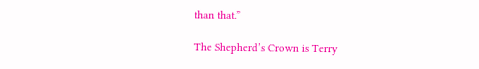than that.”

The Shepherd’s Crown is Terry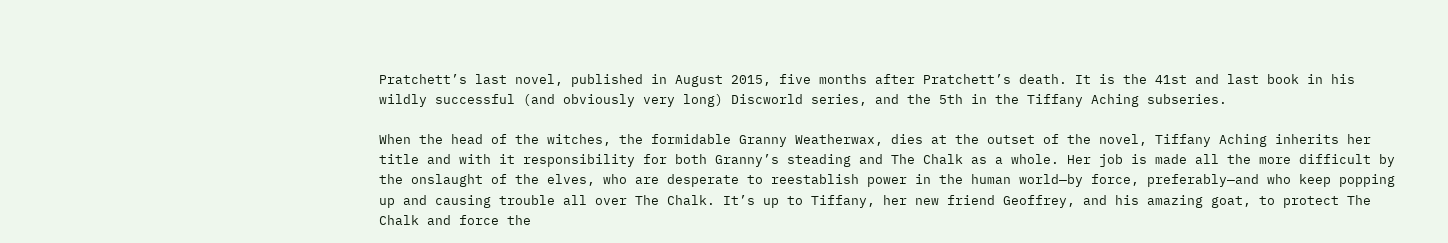Pratchett’s last novel, published in August 2015, five months after Pratchett’s death. It is the 41st and last book in his wildly successful (and obviously very long) Discworld series, and the 5th in the Tiffany Aching subseries.

When the head of the witches, the formidable Granny Weatherwax, dies at the outset of the novel, Tiffany Aching inherits her title and with it responsibility for both Granny’s steading and The Chalk as a whole. Her job is made all the more difficult by the onslaught of the elves, who are desperate to reestablish power in the human world—by force, preferably—and who keep popping up and causing trouble all over The Chalk. It’s up to Tiffany, her new friend Geoffrey, and his amazing goat, to protect The Chalk and force the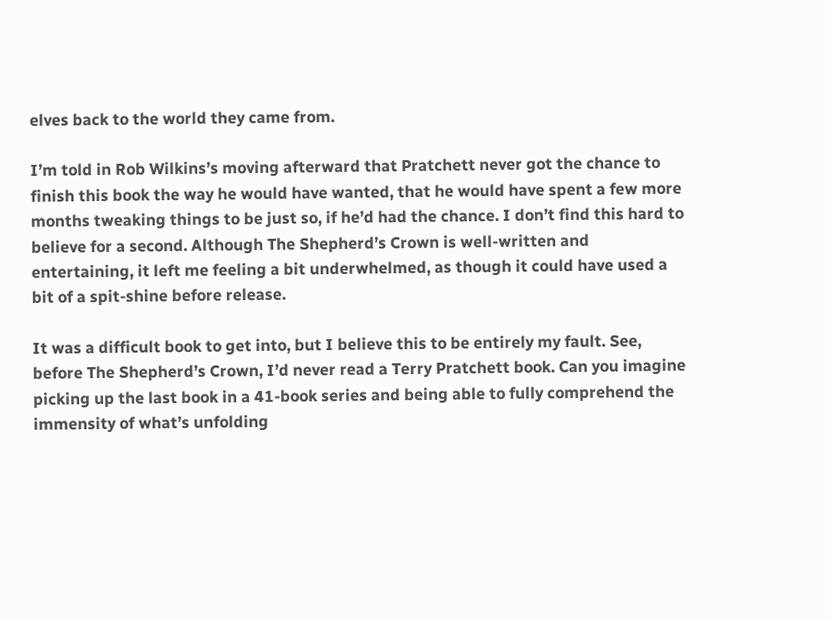elves back to the world they came from.

I’m told in Rob Wilkins’s moving afterward that Pratchett never got the chance to finish this book the way he would have wanted, that he would have spent a few more months tweaking things to be just so, if he’d had the chance. I don’t find this hard to believe for a second. Although The Shepherd’s Crown is well-written and entertaining, it left me feeling a bit underwhelmed, as though it could have used a bit of a spit-shine before release.

It was a difficult book to get into, but I believe this to be entirely my fault. See, before The Shepherd’s Crown, I’d never read a Terry Pratchett book. Can you imagine picking up the last book in a 41-book series and being able to fully comprehend the immensity of what’s unfolding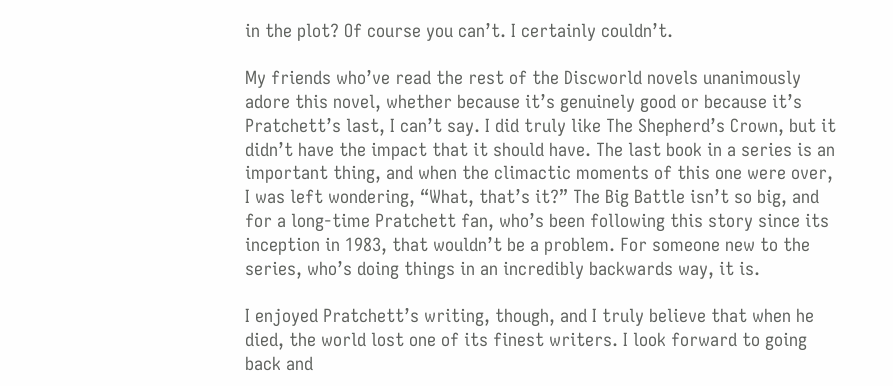in the plot? Of course you can’t. I certainly couldn’t.

My friends who’ve read the rest of the Discworld novels unanimously adore this novel, whether because it’s genuinely good or because it’s Pratchett’s last, I can’t say. I did truly like The Shepherd’s Crown, but it didn’t have the impact that it should have. The last book in a series is an important thing, and when the climactic moments of this one were over, I was left wondering, “What, that’s it?” The Big Battle isn’t so big, and for a long-time Pratchett fan, who’s been following this story since its inception in 1983, that wouldn’t be a problem. For someone new to the series, who’s doing things in an incredibly backwards way, it is.

I enjoyed Pratchett’s writing, though, and I truly believe that when he died, the world lost one of its finest writers. I look forward to going back and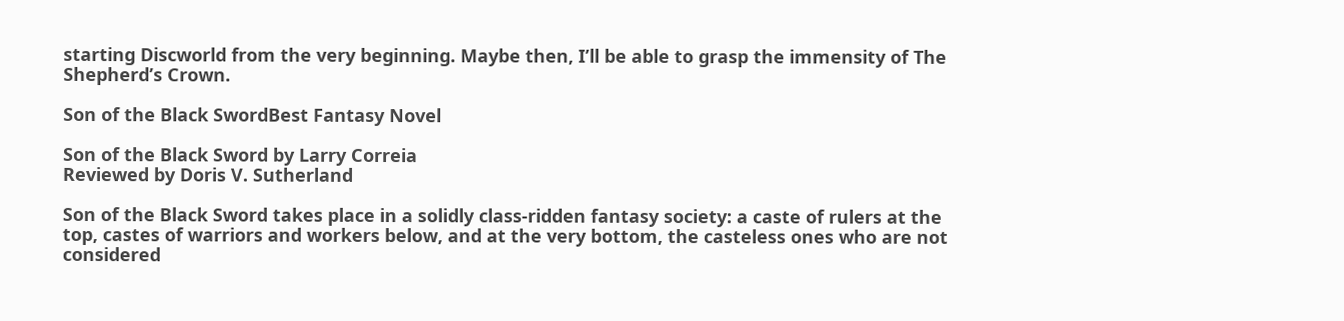starting Discworld from the very beginning. Maybe then, I’ll be able to grasp the immensity of The Shepherd’s Crown.

Son of the Black SwordBest Fantasy Novel

Son of the Black Sword by Larry Correia
Reviewed by Doris V. Sutherland

Son of the Black Sword takes place in a solidly class-ridden fantasy society: a caste of rulers at the top, castes of warriors and workers below, and at the very bottom, the casteless ones who are not considered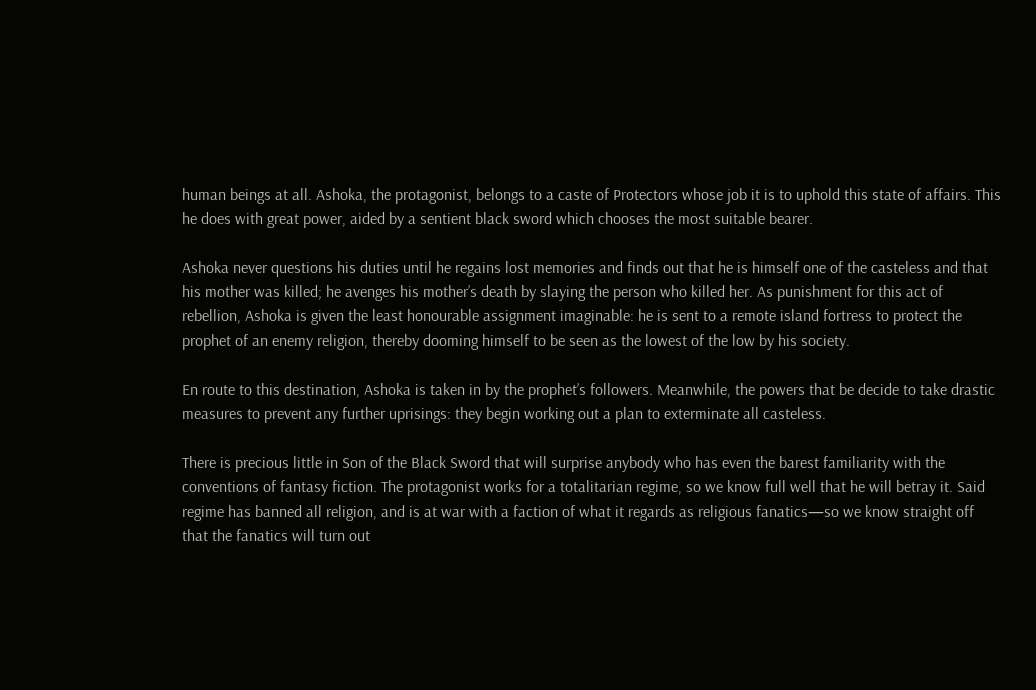human beings at all. Ashoka, the protagonist, belongs to a caste of Protectors whose job it is to uphold this state of affairs. This he does with great power, aided by a sentient black sword which chooses the most suitable bearer.

Ashoka never questions his duties until he regains lost memories and finds out that he is himself one of the casteless and that his mother was killed; he avenges his mother’s death by slaying the person who killed her. As punishment for this act of rebellion, Ashoka is given the least honourable assignment imaginable: he is sent to a remote island fortress to protect the prophet of an enemy religion, thereby dooming himself to be seen as the lowest of the low by his society.

En route to this destination, Ashoka is taken in by the prophet’s followers. Meanwhile, the powers that be decide to take drastic measures to prevent any further uprisings: they begin working out a plan to exterminate all casteless.

There is precious little in Son of the Black Sword that will surprise anybody who has even the barest familiarity with the conventions of fantasy fiction. The protagonist works for a totalitarian regime, so we know full well that he will betray it. Said regime has banned all religion, and is at war with a faction of what it regards as religious fanatics—so we know straight off that the fanatics will turn out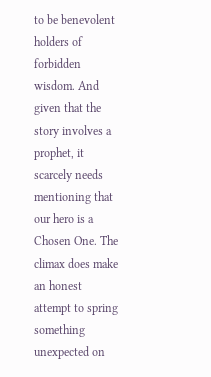to be benevolent holders of forbidden wisdom. And given that the story involves a prophet, it scarcely needs mentioning that our hero is a Chosen One. The climax does make an honest attempt to spring something unexpected on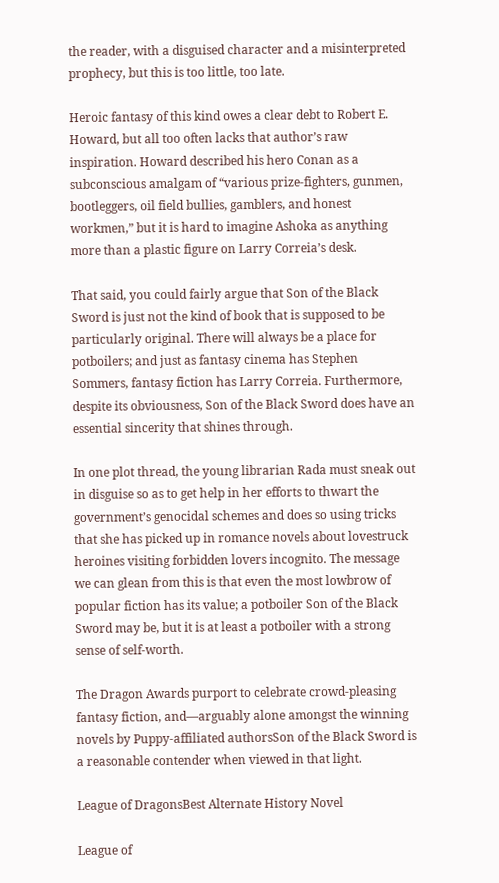the reader, with a disguised character and a misinterpreted prophecy, but this is too little, too late.

Heroic fantasy of this kind owes a clear debt to Robert E. Howard, but all too often lacks that author’s raw inspiration. Howard described his hero Conan as a subconscious amalgam of “various prize-fighters, gunmen, bootleggers, oil field bullies, gamblers, and honest workmen,” but it is hard to imagine Ashoka as anything more than a plastic figure on Larry Correia’s desk.

That said, you could fairly argue that Son of the Black Sword is just not the kind of book that is supposed to be particularly original. There will always be a place for potboilers; and just as fantasy cinema has Stephen Sommers, fantasy fiction has Larry Correia. Furthermore, despite its obviousness, Son of the Black Sword does have an essential sincerity that shines through.

In one plot thread, the young librarian Rada must sneak out in disguise so as to get help in her efforts to thwart the government’s genocidal schemes and does so using tricks that she has picked up in romance novels about lovestruck heroines visiting forbidden lovers incognito. The message we can glean from this is that even the most lowbrow of popular fiction has its value; a potboiler Son of the Black Sword may be, but it is at least a potboiler with a strong sense of self-worth.

The Dragon Awards purport to celebrate crowd-pleasing fantasy fiction, and—arguably alone amongst the winning novels by Puppy-affiliated authorsSon of the Black Sword is a reasonable contender when viewed in that light.

League of DragonsBest Alternate History Novel

League of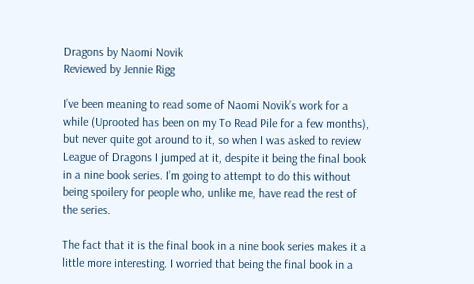Dragons by Naomi Novik
Reviewed by Jennie Rigg

I’ve been meaning to read some of Naomi Novik’s work for a while (Uprooted has been on my To Read Pile for a few months), but never quite got around to it, so when I was asked to review League of Dragons I jumped at it, despite it being the final book in a nine book series. I’m going to attempt to do this without being spoilery for people who, unlike me, have read the rest of the series.

The fact that it is the final book in a nine book series makes it a little more interesting. I worried that being the final book in a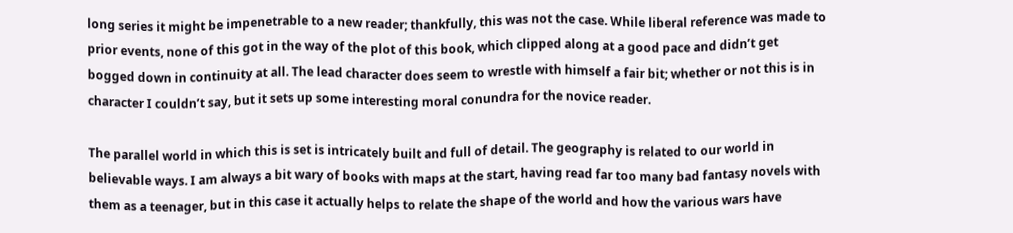long series it might be impenetrable to a new reader; thankfully, this was not the case. While liberal reference was made to prior events, none of this got in the way of the plot of this book, which clipped along at a good pace and didn’t get bogged down in continuity at all. The lead character does seem to wrestle with himself a fair bit; whether or not this is in character I couldn’t say, but it sets up some interesting moral conundra for the novice reader.

The parallel world in which this is set is intricately built and full of detail. The geography is related to our world in believable ways. I am always a bit wary of books with maps at the start, having read far too many bad fantasy novels with them as a teenager, but in this case it actually helps to relate the shape of the world and how the various wars have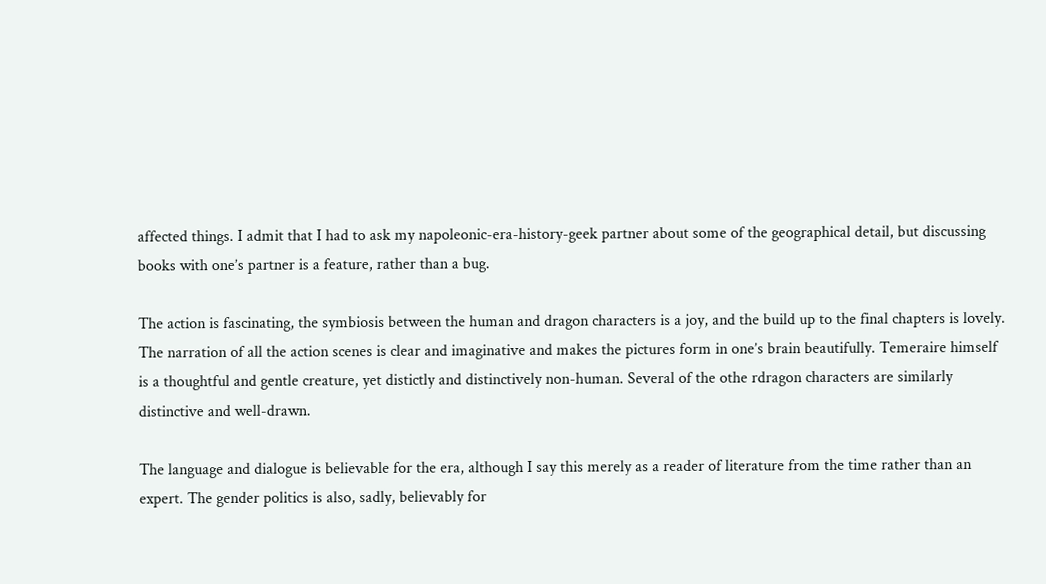affected things. I admit that I had to ask my napoleonic-era-history-geek partner about some of the geographical detail, but discussing books with one’s partner is a feature, rather than a bug.

The action is fascinating, the symbiosis between the human and dragon characters is a joy, and the build up to the final chapters is lovely. The narration of all the action scenes is clear and imaginative and makes the pictures form in one’s brain beautifully. Temeraire himself is a thoughtful and gentle creature, yet distictly and distinctively non-human. Several of the othe rdragon characters are similarly distinctive and well-drawn.

The language and dialogue is believable for the era, although I say this merely as a reader of literature from the time rather than an expert. The gender politics is also, sadly, believably for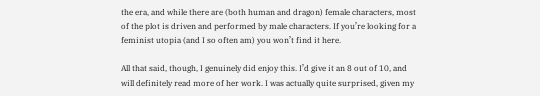the era, and while there are (both human and dragon) female characters, most of the plot is driven and performed by male characters. If you’re looking for a feminist utopia (and I so often am) you won’t find it here.

All that said, though, I genuinely did enjoy this. I’d give it an 8 out of 10, and will definitely read more of her work. I was actually quite surprised, given my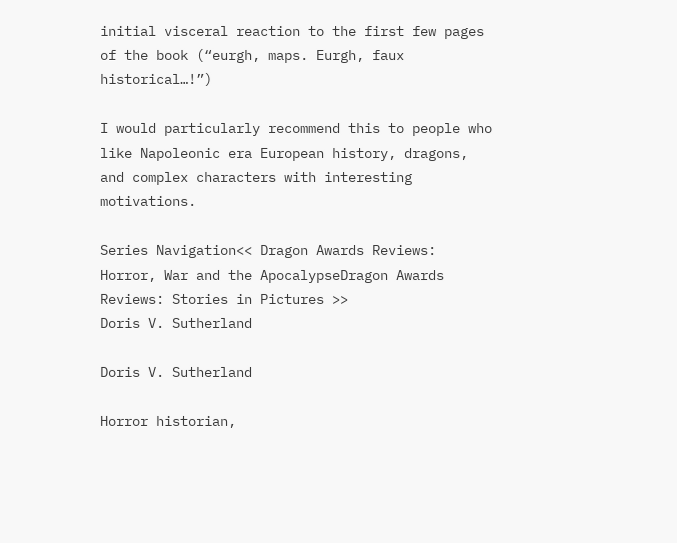initial visceral reaction to the first few pages of the book (“eurgh, maps. Eurgh, faux historical…!”)

I would particularly recommend this to people who like Napoleonic era European history, dragons, and complex characters with interesting motivations.

Series Navigation<< Dragon Awards Reviews: Horror, War and the ApocalypseDragon Awards Reviews: Stories in Pictures >>
Doris V. Sutherland

Doris V. Sutherland

Horror historian,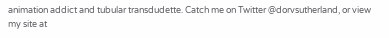animation addict and tubular transdudette. Catch me on Twitter @dorvsutherland, or view my site at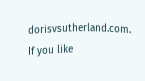dorisvsutherland.com. If you like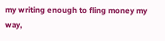my writing enough to fling money my way,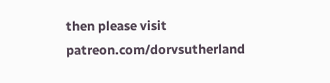then please visit patreon.com/dorvsutherland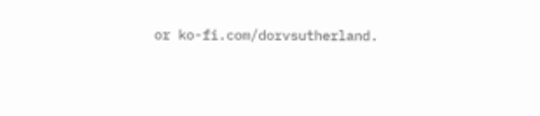or ko-fi.com/dorvsutherland.